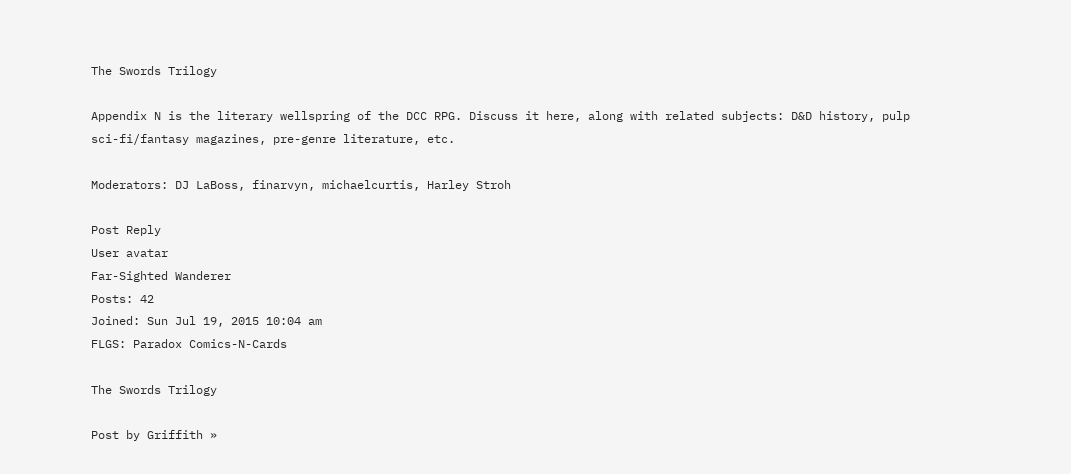The Swords Trilogy

Appendix N is the literary wellspring of the DCC RPG. Discuss it here, along with related subjects: D&D history, pulp sci-fi/fantasy magazines, pre-genre literature, etc.

Moderators: DJ LaBoss, finarvyn, michaelcurtis, Harley Stroh

Post Reply
User avatar
Far-Sighted Wanderer
Posts: 42
Joined: Sun Jul 19, 2015 10:04 am
FLGS: Paradox Comics-N-Cards

The Swords Trilogy

Post by Griffith »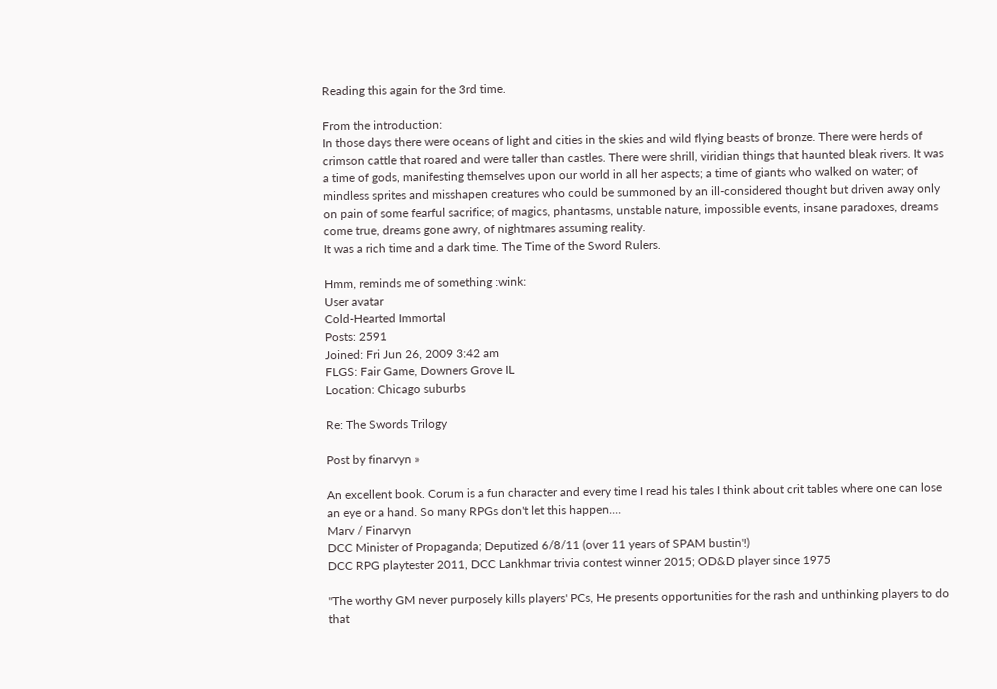Reading this again for the 3rd time.

From the introduction:
In those days there were oceans of light and cities in the skies and wild flying beasts of bronze. There were herds of crimson cattle that roared and were taller than castles. There were shrill, viridian things that haunted bleak rivers. It was a time of gods, manifesting themselves upon our world in all her aspects; a time of giants who walked on water; of mindless sprites and misshapen creatures who could be summoned by an ill-considered thought but driven away only on pain of some fearful sacrifice; of magics, phantasms, unstable nature, impossible events, insane paradoxes, dreams come true, dreams gone awry, of nightmares assuming reality.
It was a rich time and a dark time. The Time of the Sword Rulers.

Hmm, reminds me of something :wink:
User avatar
Cold-Hearted Immortal
Posts: 2591
Joined: Fri Jun 26, 2009 3:42 am
FLGS: Fair Game, Downers Grove IL
Location: Chicago suburbs

Re: The Swords Trilogy

Post by finarvyn »

An excellent book. Corum is a fun character and every time I read his tales I think about crit tables where one can lose an eye or a hand. So many RPGs don't let this happen....
Marv / Finarvyn
DCC Minister of Propaganda; Deputized 6/8/11 (over 11 years of SPAM bustin'!)
DCC RPG playtester 2011, DCC Lankhmar trivia contest winner 2015; OD&D player since 1975

"The worthy GM never purposely kills players' PCs, He presents opportunities for the rash and unthinking players to do that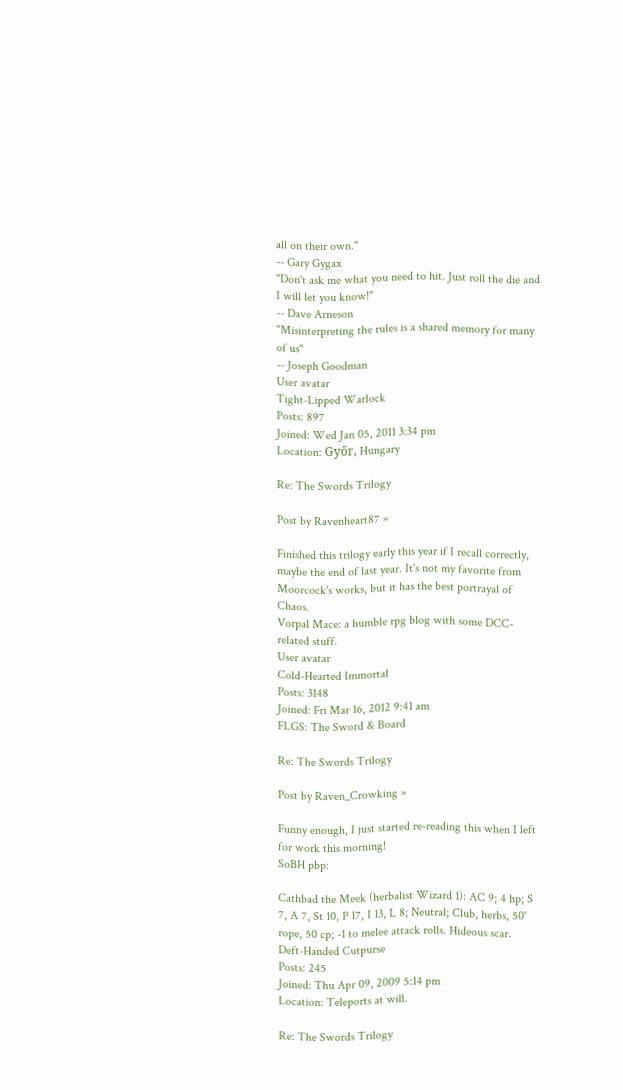all on their own."
-- Gary Gygax
"Don't ask me what you need to hit. Just roll the die and I will let you know!"
-- Dave Arneson
"Misinterpreting the rules is a shared memory for many of us"
-- Joseph Goodman
User avatar
Tight-Lipped Warlock
Posts: 897
Joined: Wed Jan 05, 2011 3:34 pm
Location: Győr, Hungary

Re: The Swords Trilogy

Post by Ravenheart87 »

Finished this trilogy early this year if I recall correctly, maybe the end of last year. It's not my favorite from Moorcock's works, but it has the best portrayal of Chaos.
Vorpal Mace: a humble rpg blog with some DCC-related stuff.
User avatar
Cold-Hearted Immortal
Posts: 3148
Joined: Fri Mar 16, 2012 9:41 am
FLGS: The Sword & Board

Re: The Swords Trilogy

Post by Raven_Crowking »

Funny enough, I just started re-reading this when I left for work this morning!
SoBH pbp:

Cathbad the Meek (herbalist Wizard 1): AC 9; 4 hp; S 7, A 7, St 10, P 17, I 13, L 8; Neutral; Club, herbs, 50' rope, 50 cp; -1 to melee attack rolls. Hideous scar.
Deft-Handed Cutpurse
Posts: 245
Joined: Thu Apr 09, 2009 5:14 pm
Location: Teleports at will.

Re: The Swords Trilogy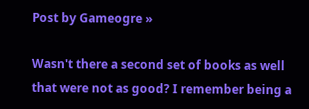Post by Gameogre »

Wasn't there a second set of books as well that were not as good? I remember being a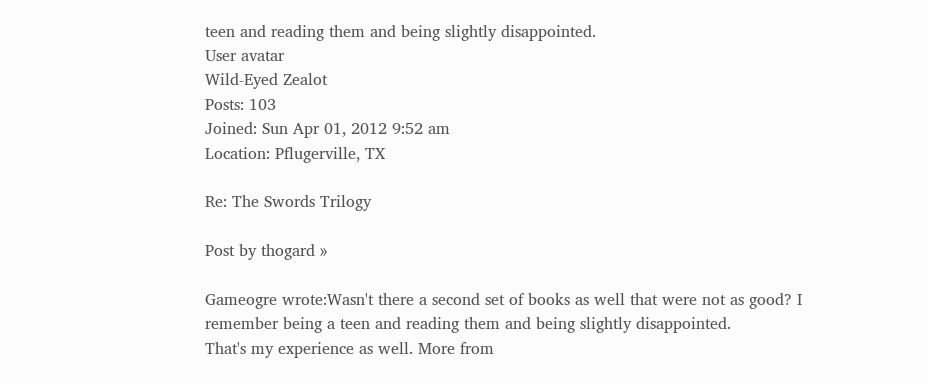teen and reading them and being slightly disappointed.
User avatar
Wild-Eyed Zealot
Posts: 103
Joined: Sun Apr 01, 2012 9:52 am
Location: Pflugerville, TX

Re: The Swords Trilogy

Post by thogard »

Gameogre wrote:Wasn't there a second set of books as well that were not as good? I remember being a teen and reading them and being slightly disappointed.
That's my experience as well. More from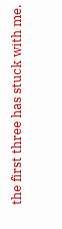the first three has stuck with me.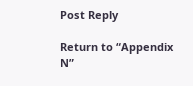Post Reply

Return to “Appendix N”